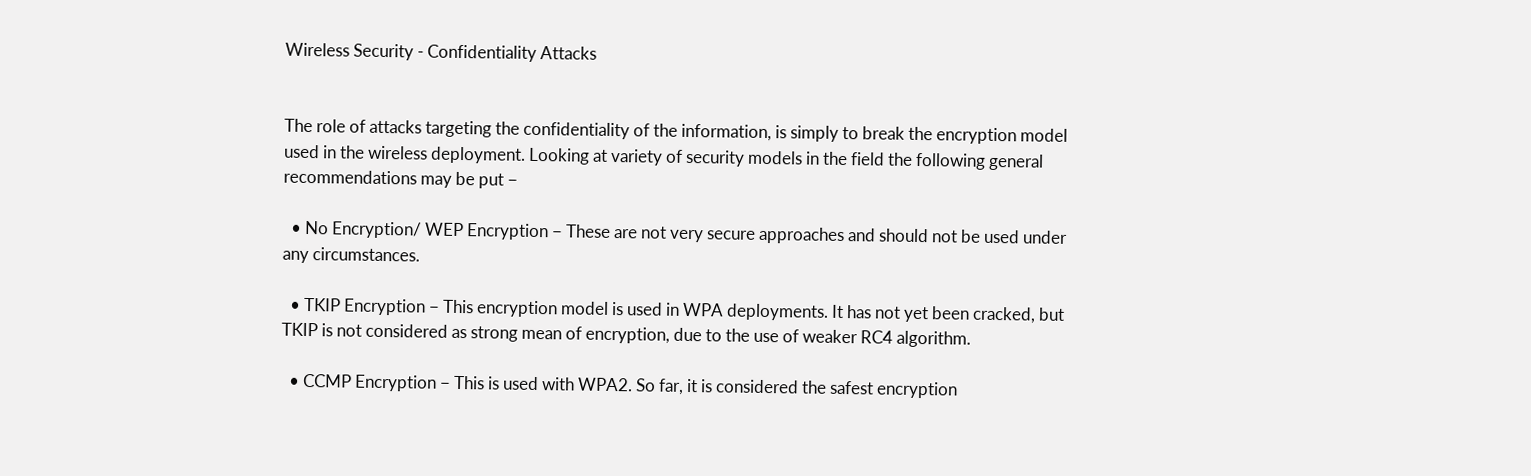Wireless Security - Confidentiality Attacks


The role of attacks targeting the confidentiality of the information, is simply to break the encryption model used in the wireless deployment. Looking at variety of security models in the field the following general recommendations may be put −

  • No Encryption/ WEP Encryption − These are not very secure approaches and should not be used under any circumstances.

  • TKIP Encryption − This encryption model is used in WPA deployments. It has not yet been cracked, but TKIP is not considered as strong mean of encryption, due to the use of weaker RC4 algorithm.

  • CCMP Encryption − This is used with WPA2. So far, it is considered the safest encryption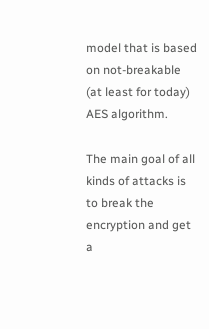model that is based on not-breakable (at least for today) AES algorithm.

The main goal of all kinds of attacks is to break the encryption and get a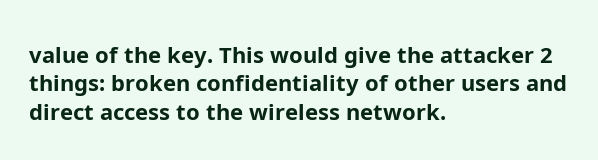value of the key. This would give the attacker 2 things: broken confidentiality of other users and direct access to the wireless network.